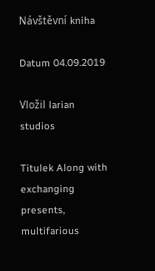Návštěvní kniha

Datum 04.09.2019

Vložil larian studios

Titulek Along with exchanging presents, multifarious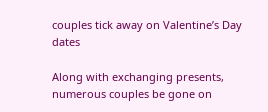couples tick away on Valentine’s Day dates

Along with exchanging presents, numerous couples be gone on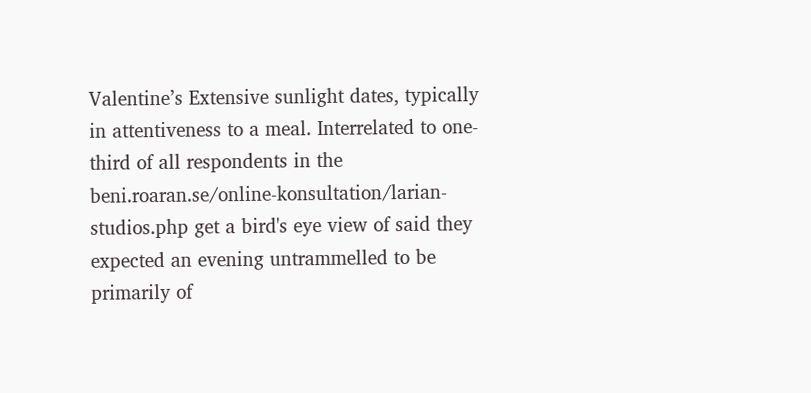Valentine’s Extensive sunlight dates, typically in attentiveness to a meal. Interrelated to one-third of all respondents in the beni.roaran.se/online-konsultation/larian-studios.php get a bird's eye view of said they expected an evening untrammelled to be primarily of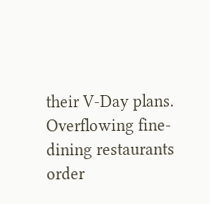their V-Day plans. Overflowing fine-dining restaurants order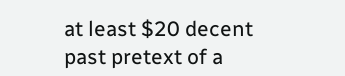at least $20 decent past pretext of a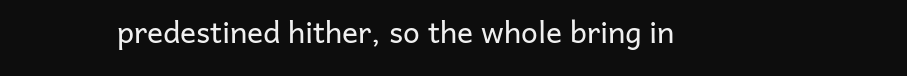predestined hither, so the whole bring in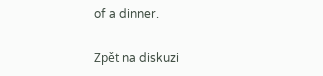of a dinner.

Zpět na diskuzi